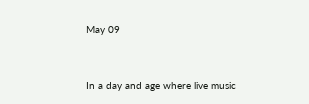May 09



In a day and age where live music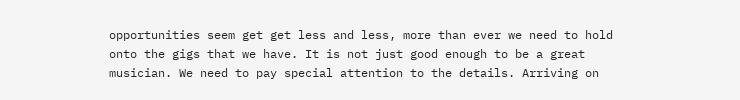opportunities seem get get less and less, more than ever we need to hold onto the gigs that we have. It is not just good enough to be a great musician. We need to pay special attention to the details. Arriving on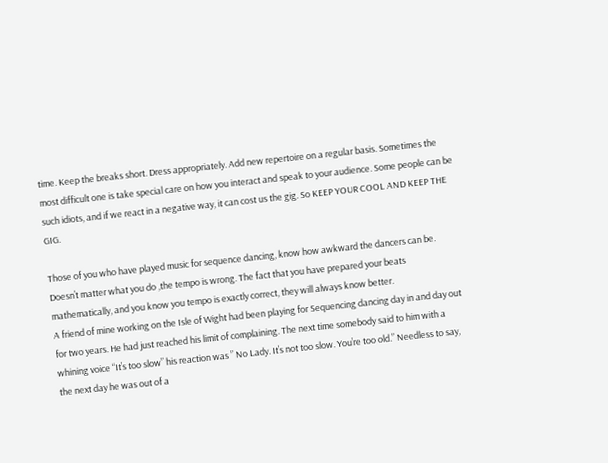time. Keep the breaks short. Dress appropriately. Add new repertoire on a regular basis. Sometimes the most difficult one is take special care on how you interact and speak to your audience. Some people can be such idiots, and if we react in a negative way, it can cost us the gig. So KEEP YOUR COOL AND KEEP THE GIG.

Those of you who have played music for sequence dancing, know how awkward the dancers can be. Doesn’t matter what you do ,the tempo is wrong. The fact that you have prepared your beats mathematically, and you know you tempo is exactly correct, they will always know better.
A friend of mine working on the Isle of Wight had been playing for Sequencing dancing day in and day out for two years. He had just reached his limit of complaining. The next time somebody said to him with a whining voice “It’s too slow” his reaction was ” No Lady. It’s not too slow. You’re too old.” Needless to say, the next day he was out of a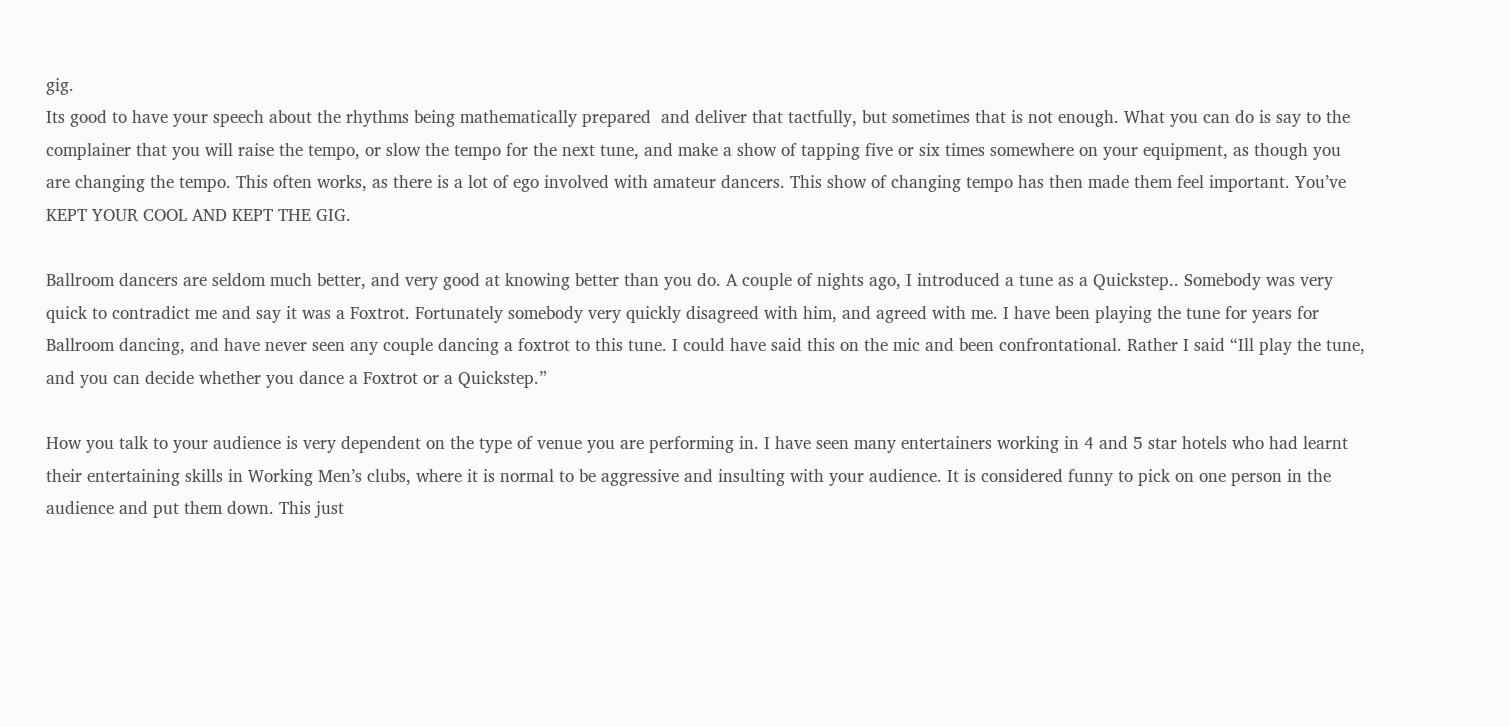gig.
Its good to have your speech about the rhythms being mathematically prepared  and deliver that tactfully, but sometimes that is not enough. What you can do is say to the complainer that you will raise the tempo, or slow the tempo for the next tune, and make a show of tapping five or six times somewhere on your equipment, as though you are changing the tempo. This often works, as there is a lot of ego involved with amateur dancers. This show of changing tempo has then made them feel important. You’ve KEPT YOUR COOL AND KEPT THE GIG.

Ballroom dancers are seldom much better, and very good at knowing better than you do. A couple of nights ago, I introduced a tune as a Quickstep.. Somebody was very quick to contradict me and say it was a Foxtrot. Fortunately somebody very quickly disagreed with him, and agreed with me. I have been playing the tune for years for Ballroom dancing, and have never seen any couple dancing a foxtrot to this tune. I could have said this on the mic and been confrontational. Rather I said “Ill play the tune, and you can decide whether you dance a Foxtrot or a Quickstep.”

How you talk to your audience is very dependent on the type of venue you are performing in. I have seen many entertainers working in 4 and 5 star hotels who had learnt their entertaining skills in Working Men’s clubs, where it is normal to be aggressive and insulting with your audience. It is considered funny to pick on one person in the audience and put them down. This just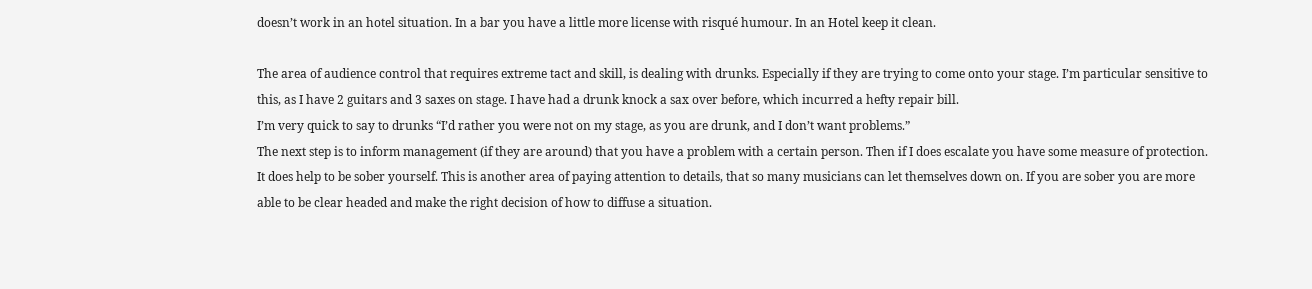doesn’t work in an hotel situation. In a bar you have a little more license with risqué humour. In an Hotel keep it clean.

The area of audience control that requires extreme tact and skill, is dealing with drunks. Especially if they are trying to come onto your stage. I’m particular sensitive to this, as I have 2 guitars and 3 saxes on stage. I have had a drunk knock a sax over before, which incurred a hefty repair bill.
I’m very quick to say to drunks “I’d rather you were not on my stage, as you are drunk, and I don’t want problems.”
The next step is to inform management (if they are around) that you have a problem with a certain person. Then if I does escalate you have some measure of protection.
It does help to be sober yourself. This is another area of paying attention to details, that so many musicians can let themselves down on. If you are sober you are more able to be clear headed and make the right decision of how to diffuse a situation.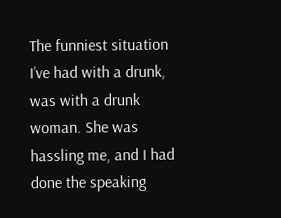The funniest situation I’ve had with a drunk, was with a drunk woman. She was hassling me, and I had done the speaking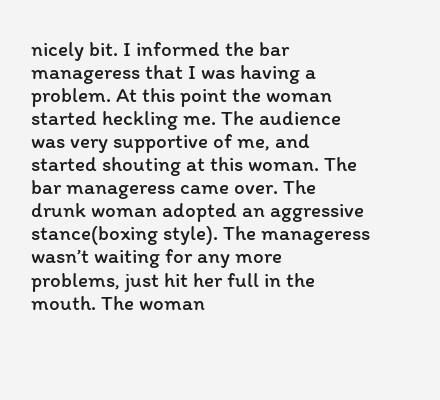nicely bit. I informed the bar manageress that I was having a problem. At this point the woman started heckling me. The audience was very supportive of me, and started shouting at this woman. The bar manageress came over. The drunk woman adopted an aggressive stance(boxing style). The manageress wasn’t waiting for any more problems, just hit her full in the mouth. The woman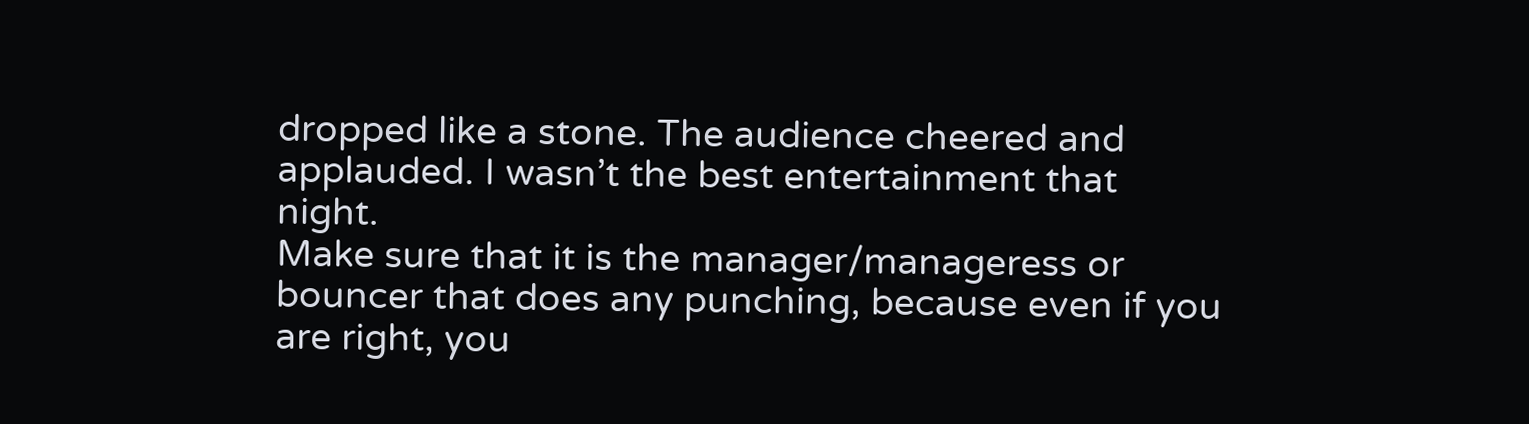dropped like a stone. The audience cheered and applauded. I wasn’t the best entertainment that night.
Make sure that it is the manager/manageress or bouncer that does any punching, because even if you are right, you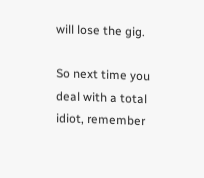will lose the gig.

So next time you deal with a total idiot, remember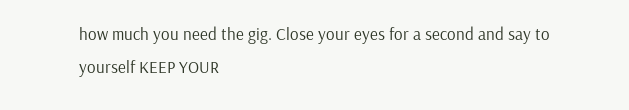how much you need the gig. Close your eyes for a second and say to yourself KEEP YOUR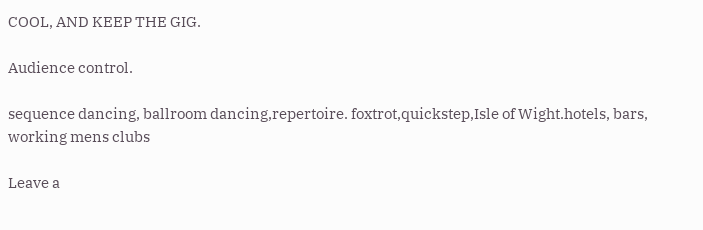COOL, AND KEEP THE GIG.

Audience control.

sequence dancing, ballroom dancing,repertoire. foxtrot,quickstep,Isle of Wight.hotels, bars, working mens clubs

Leave a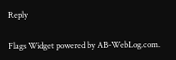Reply

Flags Widget powered by AB-WebLog.com.